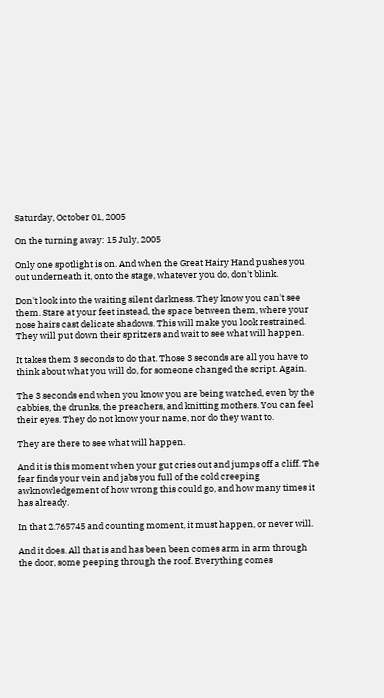Saturday, October 01, 2005

On the turning away: 15 July, 2005

Only one spotlight is on. And when the Great Hairy Hand pushes you out underneath it, onto the stage, whatever you do, don't blink.

Don't look into the waiting silent darkness. They know you can't see them. Stare at your feet instead, the space between them, where your nose hairs cast delicate shadows. This will make you look restrained. They will put down their spritzers and wait to see what will happen.

It takes them 3 seconds to do that. Those 3 seconds are all you have to think about what you will do, for someone changed the script. Again.

The 3 seconds end when you know you are being watched, even by the cabbies, the drunks, the preachers, and knitting mothers. You can feel their eyes. They do not know your name, nor do they want to.

They are there to see what will happen.

And it is this moment when your gut cries out and jumps off a cliff. The fear finds your vein and jabs you full of the cold creeping awknowledgement of how wrong this could go, and how many times it has already.

In that 2.765745 and counting moment, it must happen, or never will.

And it does. All that is and has been been comes arm in arm through the door, some peeping through the roof. Everything comes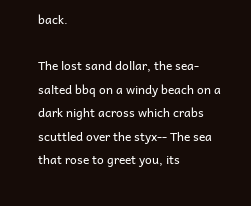back.

The lost sand dollar, the sea-salted bbq on a windy beach on a dark night across which crabs scuttled over the styx-- The sea that rose to greet you, its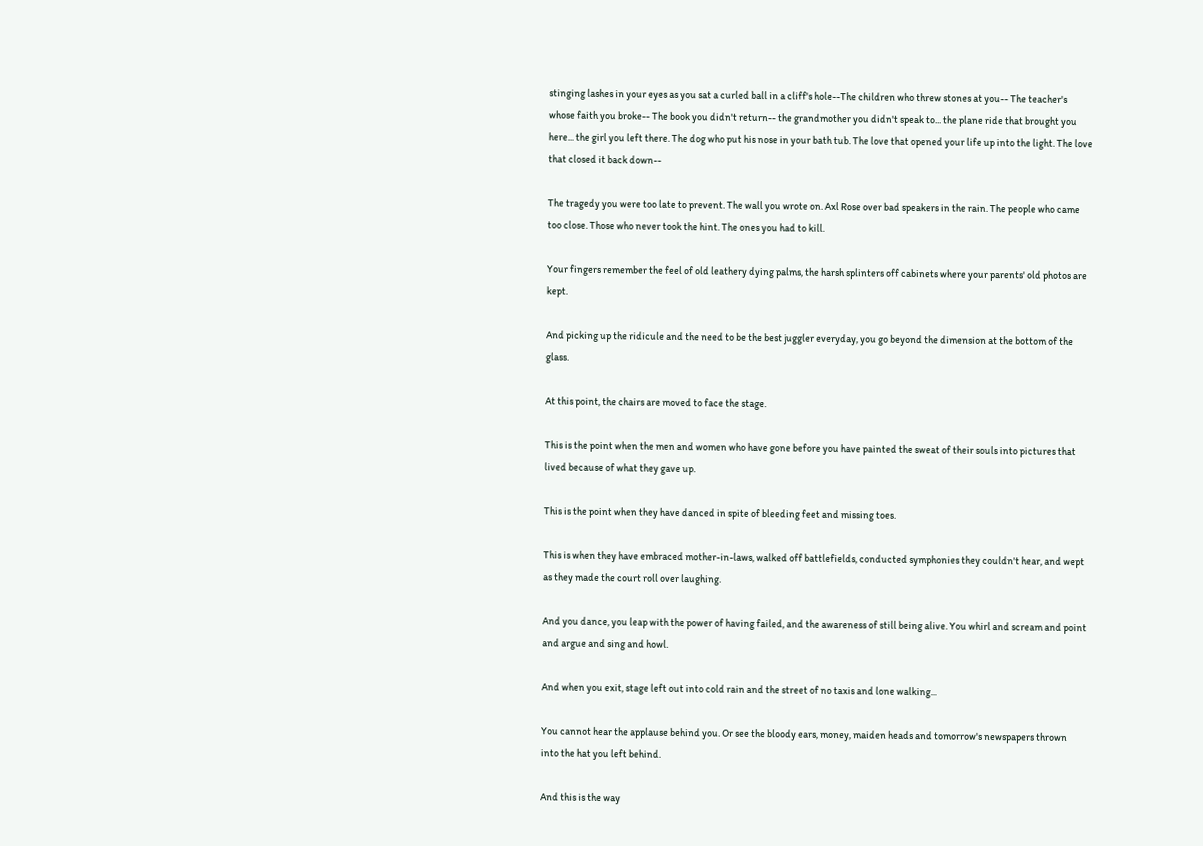stinging lashes in your eyes as you sat a curled ball in a cliff's hole--The children who threw stones at you-- The teacher's whose faith you broke-- The book you didn't return-- the grandmother you didn't speak to... the plane ride that brought you here... the girl you left there. The dog who put his nose in your bath tub. The love that opened your life up into the light. The love that closed it back down--

The tragedy you were too late to prevent. The wall you wrote on. Axl Rose over bad speakers in the rain. The people who came too close. Those who never took the hint. The ones you had to kill.

Your fingers remember the feel of old leathery dying palms, the harsh splinters off cabinets where your parents' old photos are kept.

And picking up the ridicule and the need to be the best juggler everyday, you go beyond the dimension at the bottom of the glass.

At this point, the chairs are moved to face the stage.

This is the point when the men and women who have gone before you have painted the sweat of their souls into pictures that lived because of what they gave up.

This is the point when they have danced in spite of bleeding feet and missing toes.

This is when they have embraced mother-in-laws, walked off battlefields, conducted symphonies they couldn't hear, and wept as they made the court roll over laughing.

And you dance, you leap with the power of having failed, and the awareness of still being alive. You whirl and scream and point and argue and sing and howl.

And when you exit, stage left out into cold rain and the street of no taxis and lone walking...

You cannot hear the applause behind you. Or see the bloody ears, money, maiden heads and tomorrow's newspapers thrown into the hat you left behind.

And this is the way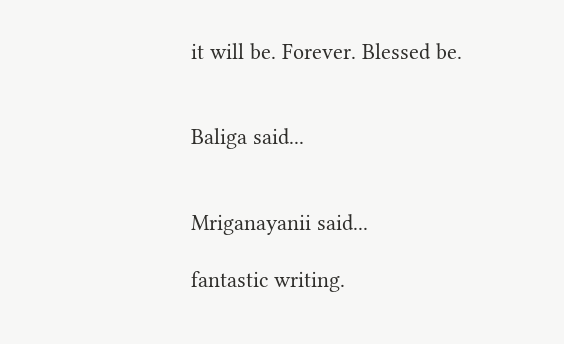it will be. Forever. Blessed be.


Baliga said...


Mriganayanii said...

fantastic writing.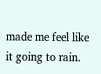made me feel like it going to rain.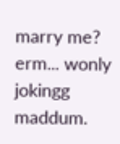marry me?
erm... wonly jokingg maddum.